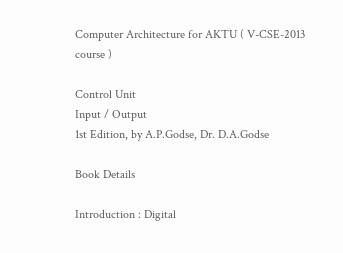Computer Architecture for AKTU ( V-CSE-2013 course )

Control Unit
Input / Output
1st Edition, by A.P.Godse, Dr. D.A.Godse

Book Details

Introduction : Digital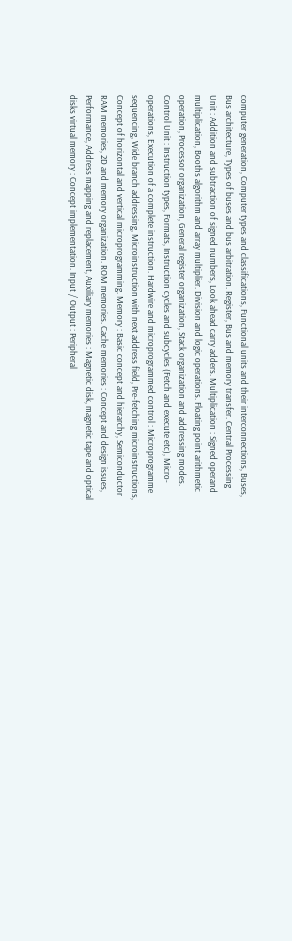computer generation, Computer types and classifications, Functional units and their interconnections, Buses, Bus architecture, Types of buses and bus arbitration. Register, Bus and memory transfer. Central Processing Unit : Addition and subtraction of signed numbers, Look ahead carry adders. Multiplication : Signed operand multiplication, Booths algorithm and array multiplier. Division and logic operations. Floating point arithmetic operation, Processor organization, General register organization, Stack organization and addressing modes. Control Unit : Instruction types, Formats, Instruction cycles and subcycles (Fetch and execute etc), Micro-operations, Execution of a complete instruction. Hardwire and microprogrammed control : Microprogramme sequencing, Wide branch addressing, Microinstruction with next address field, Pre-fetching microinstructions, Concept of horizontal and vertical microprogramming. Memory : Basic concept and hierarchy, Semiconductor RAM memories, 2D and memory organization. ROM memories. Cache memories : Concept and design issues, Performance, Address mapping and replacement, Auxiliary memories : Magnetic disk, magnetic tape and optical disks virtual memory : Concept implementation. Input / Output : Peripheral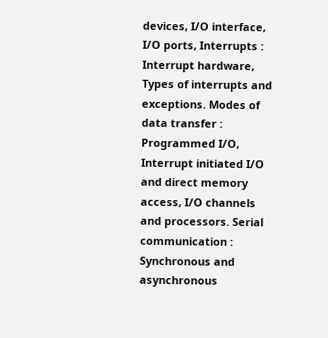devices, I/O interface, I/O ports, Interrupts : Interrupt hardware, Types of interrupts and exceptions. Modes of data transfer : Programmed I/O, Interrupt initiated I/O and direct memory access, I/O channels and processors. Serial communication : Synchronous and asynchronous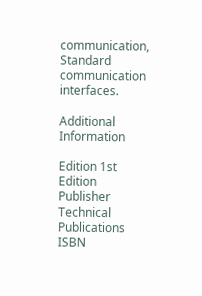communication, Standard communication interfaces.

Additional Information

Edition 1st Edition
Publisher Technical Publications
ISBN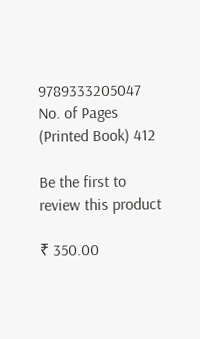9789333205047
No. of Pages (Printed Book) 412

Be the first to review this product

₹ 350.00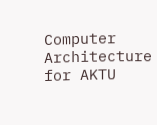Computer Architecture for AKTU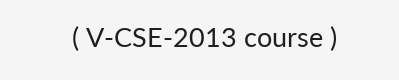( V-CSE-2013 course )